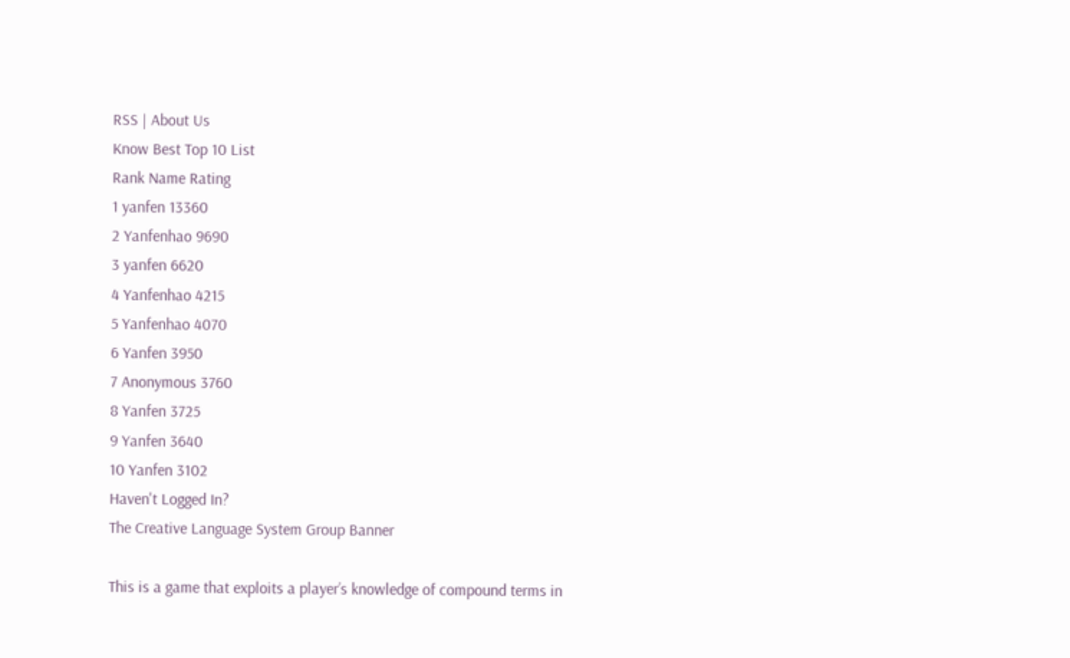RSS | About Us
Know Best Top 10 List
Rank Name Rating
1 yanfen 13360
2 Yanfenhao 9690
3 yanfen 6620
4 Yanfenhao 4215
5 Yanfenhao 4070
6 Yanfen 3950
7 Anonymous 3760
8 Yanfen 3725
9 Yanfen 3640
10 Yanfen 3102
Haven't Logged In?
The Creative Language System Group Banner

This is a game that exploits a player’s knowledge of compound terms in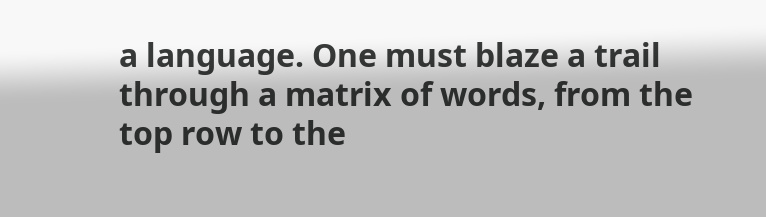a language. One must blaze a trail through a matrix of words, from the top row to the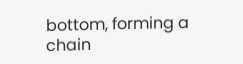bottom, forming a chain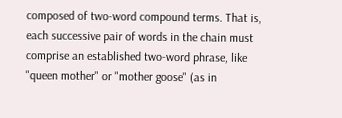composed of two-word compound terms. That is, each successive pair of words in the chain must comprise an established two-word phrase, like "queen mother" or "mother goose" (as in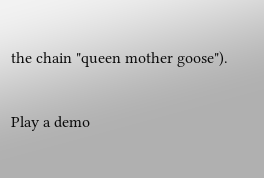the chain "queen mother goose").

Play a demo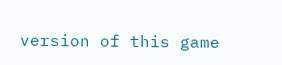version of this game